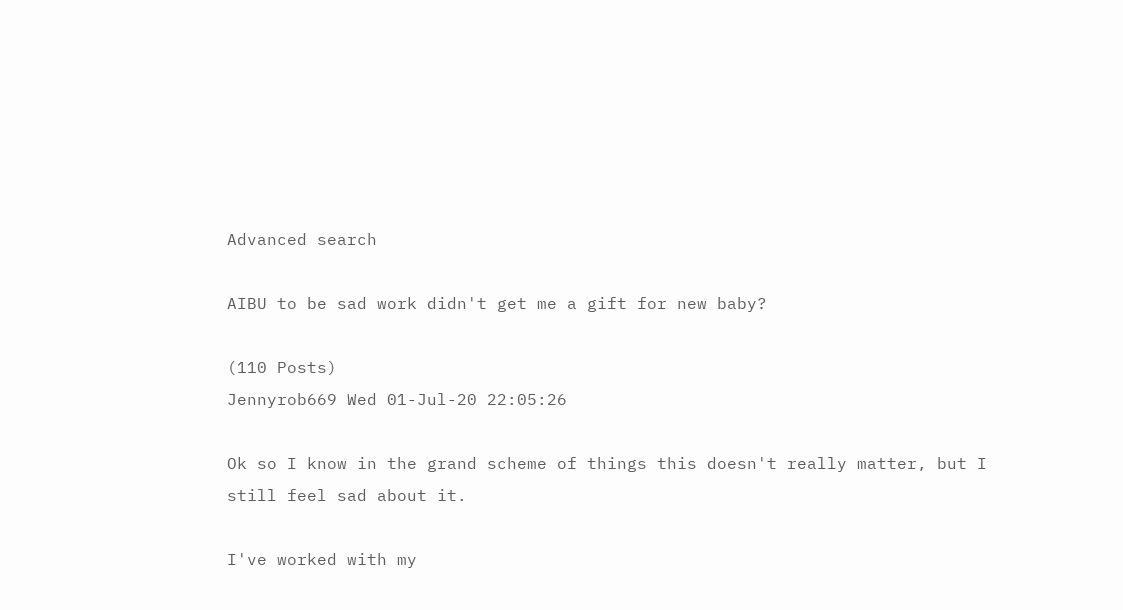Advanced search

AIBU to be sad work didn't get me a gift for new baby?

(110 Posts)
Jennyrob669 Wed 01-Jul-20 22:05:26

Ok so I know in the grand scheme of things this doesn't really matter, but I still feel sad about it.

I've worked with my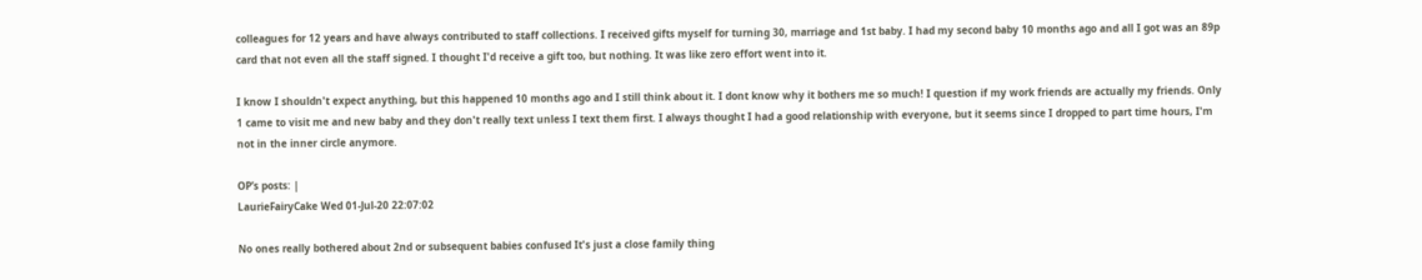colleagues for 12 years and have always contributed to staff collections. I received gifts myself for turning 30, marriage and 1st baby. I had my second baby 10 months ago and all I got was an 89p card that not even all the staff signed. I thought I'd receive a gift too, but nothing. It was like zero effort went into it.

I know I shouldn't expect anything, but this happened 10 months ago and I still think about it. I dont know why it bothers me so much! I question if my work friends are actually my friends. Only 1 came to visit me and new baby and they don't really text unless I text them first. I always thought I had a good relationship with everyone, but it seems since I dropped to part time hours, I'm not in the inner circle anymore.

OP’s posts: |
LaurieFairyCake Wed 01-Jul-20 22:07:02

No ones really bothered about 2nd or subsequent babies confused It's just a close family thing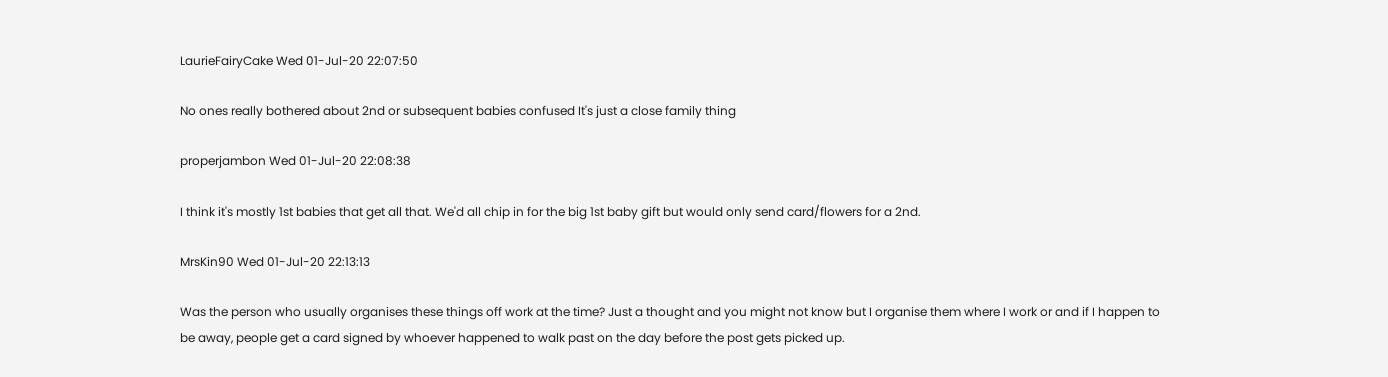LaurieFairyCake Wed 01-Jul-20 22:07:50

No ones really bothered about 2nd or subsequent babies confused It's just a close family thing

properjambon Wed 01-Jul-20 22:08:38

I think it's mostly 1st babies that get all that. We'd all chip in for the big 1st baby gift but would only send card/flowers for a 2nd.

MrsKin90 Wed 01-Jul-20 22:13:13

Was the person who usually organises these things off work at the time? Just a thought and you might not know but I organise them where I work or and if I happen to be away, people get a card signed by whoever happened to walk past on the day before the post gets picked up.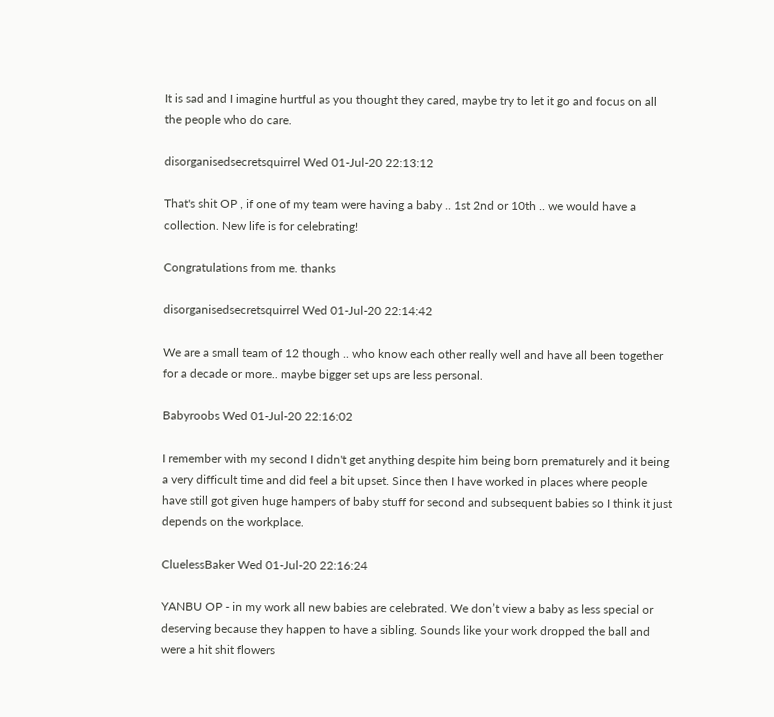It is sad and I imagine hurtful as you thought they cared, maybe try to let it go and focus on all the people who do care.

disorganisedsecretsquirrel Wed 01-Jul-20 22:13:12

That's shit OP , if one of my team were having a baby .. 1st 2nd or 10th .. we would have a collection. New life is for celebrating!

Congratulations from me. thanks

disorganisedsecretsquirrel Wed 01-Jul-20 22:14:42

We are a small team of 12 though .. who know each other really well and have all been together for a decade or more.. maybe bigger set ups are less personal.

Babyroobs Wed 01-Jul-20 22:16:02

I remember with my second I didn't get anything despite him being born prematurely and it being a very difficult time and did feel a bit upset. Since then I have worked in places where people have still got given huge hampers of baby stuff for second and subsequent babies so I think it just depends on the workplace.

CluelessBaker Wed 01-Jul-20 22:16:24

YANBU OP - in my work all new babies are celebrated. We don’t view a baby as less special or deserving because they happen to have a sibling. Sounds like your work dropped the ball and were a hit shit flowers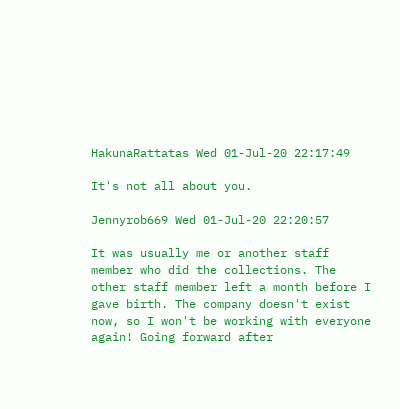HakunaRattatas Wed 01-Jul-20 22:17:49

It's not all about you.

Jennyrob669 Wed 01-Jul-20 22:20:57

It was usually me or another staff member who did the collections. The other staff member left a month before I gave birth. The company doesn't exist now, so I won't be working with everyone again! Going forward after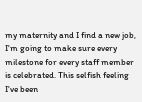my maternity and I find a new job, I'm going to make sure every milestone for every staff member is celebrated. This selfish feeling I've been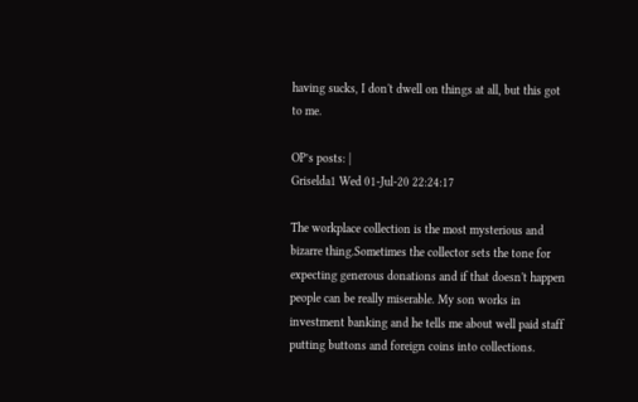having sucks, I don't dwell on things at all, but this got to me.

OP’s posts: |
Griselda1 Wed 01-Jul-20 22:24:17

The workplace collection is the most mysterious and bizarre thing.Sometimes the collector sets the tone for expecting generous donations and if that doesn't happen people can be really miserable. My son works in investment banking and he tells me about well paid staff putting buttons and foreign coins into collections.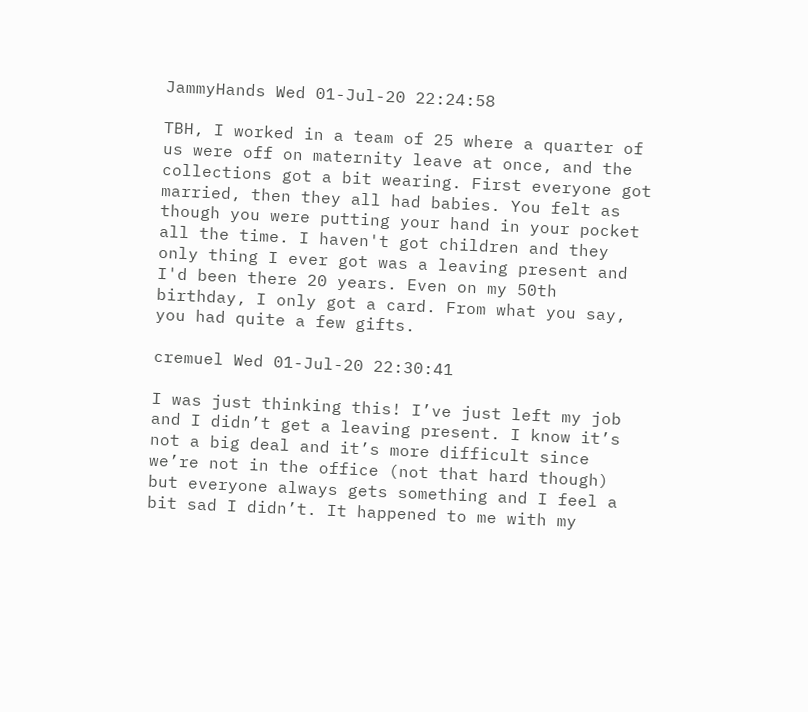JammyHands Wed 01-Jul-20 22:24:58

TBH, I worked in a team of 25 where a quarter of us were off on maternity leave at once, and the collections got a bit wearing. First everyone got married, then they all had babies. You felt as though you were putting your hand in your pocket all the time. I haven't got children and they only thing I ever got was a leaving present and I'd been there 20 years. Even on my 50th birthday, I only got a card. From what you say, you had quite a few gifts.

cremuel Wed 01-Jul-20 22:30:41

I was just thinking this! I’ve just left my job and I didn’t get a leaving present. I know it’s not a big deal and it’s more difficult since we’re not in the office (not that hard though) but everyone always gets something and I feel a bit sad I didn’t. It happened to me with my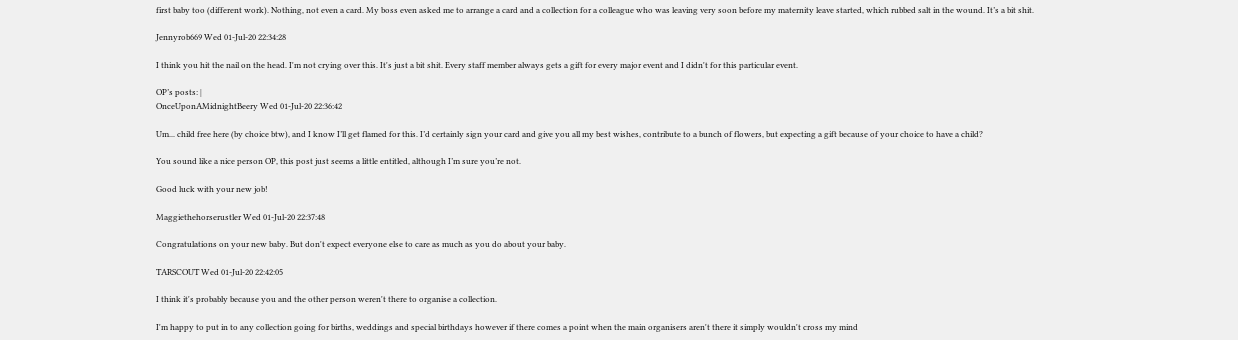first baby too (different work). Nothing, not even a card. My boss even asked me to arrange a card and a collection for a colleague who was leaving very soon before my maternity leave started, which rubbed salt in the wound. It’s a bit shit.

Jennyrob669 Wed 01-Jul-20 22:34:28

I think you hit the nail on the head. I'm not crying over this. It's just a bit shit. Every staff member always gets a gift for every major event and I didn't for this particular event.

OP’s posts: |
OnceUponAMidnightBeery Wed 01-Jul-20 22:36:42

Um... child free here (by choice btw), and I know I’ll get flamed for this. I’d certainly sign your card and give you all my best wishes, contribute to a bunch of flowers, but expecting a gift because of your choice to have a child?

You sound like a nice person OP, this post just seems a little entitled, although I’m sure you’re not.

Good luck with your new job!

Maggiethehorserustler Wed 01-Jul-20 22:37:48

Congratulations on your new baby. But don't expect everyone else to care as much as you do about your baby.

TARSCOUT Wed 01-Jul-20 22:42:05

I think it's probably because you and the other person weren't there to organise a collection.

I'm happy to put in to any collection going for births, weddings and special birthdays however if there comes a point when the main organisers aren't there it simply wouldn't cross my mind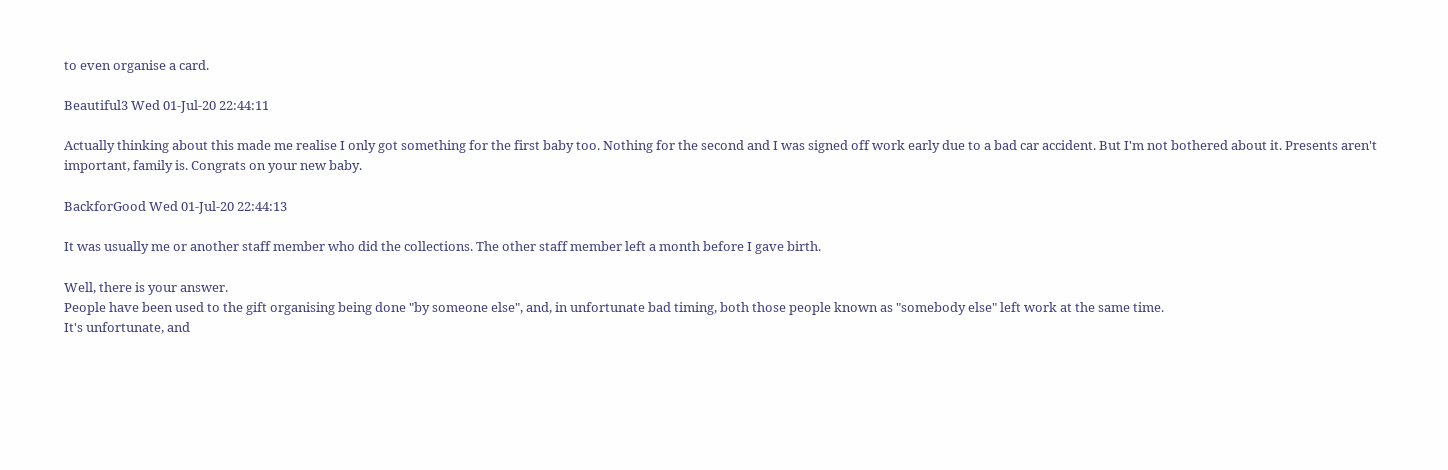to even organise a card.

Beautiful3 Wed 01-Jul-20 22:44:11

Actually thinking about this made me realise I only got something for the first baby too. Nothing for the second and I was signed off work early due to a bad car accident. But I'm not bothered about it. Presents aren't important, family is. Congrats on your new baby.

BackforGood Wed 01-Jul-20 22:44:13

It was usually me or another staff member who did the collections. The other staff member left a month before I gave birth.

Well, there is your answer.
People have been used to the gift organising being done "by someone else", and, in unfortunate bad timing, both those people known as "somebody else" left work at the same time.
It's unfortunate, and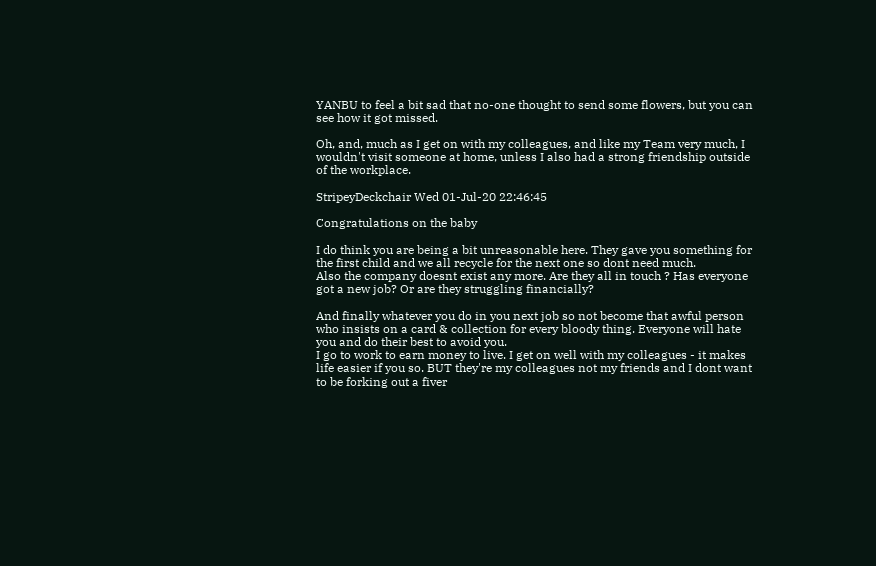YANBU to feel a bit sad that no-one thought to send some flowers, but you can see how it got missed.

Oh, and, much as I get on with my colleagues, and like my Team very much, I wouldn't visit someone at home, unless I also had a strong friendship outside of the workplace.

StripeyDeckchair Wed 01-Jul-20 22:46:45

Congratulations on the baby

I do think you are being a bit unreasonable here. They gave you something for the first child and we all recycle for the next one so dont need much.
Also the company doesnt exist any more. Are they all in touch ? Has everyone got a new job? Or are they struggling financially?

And finally whatever you do in you next job so not become that awful person who insists on a card & collection for every bloody thing. Everyone will hate you and do their best to avoid you.
I go to work to earn money to live. I get on well with my colleagues - it makes life easier if you so. BUT they're my colleagues not my friends and I dont want to be forking out a fiver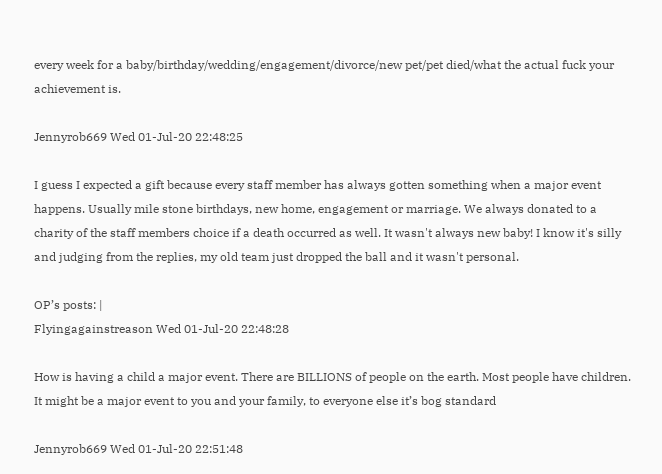every week for a baby/birthday/wedding/engagement/divorce/new pet/pet died/what the actual fuck your achievement is.

Jennyrob669 Wed 01-Jul-20 22:48:25

I guess I expected a gift because every staff member has always gotten something when a major event happens. Usually mile stone birthdays, new home, engagement or marriage. We always donated to a charity of the staff members choice if a death occurred as well. It wasn't always new baby! I know it's silly and judging from the replies, my old team just dropped the ball and it wasn't personal.

OP’s posts: |
Flyingagainstreason Wed 01-Jul-20 22:48:28

How is having a child a major event. There are BILLIONS of people on the earth. Most people have children.
It might be a major event to you and your family, to everyone else it’s bog standard

Jennyrob669 Wed 01-Jul-20 22:51:48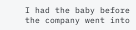I had the baby before the company went into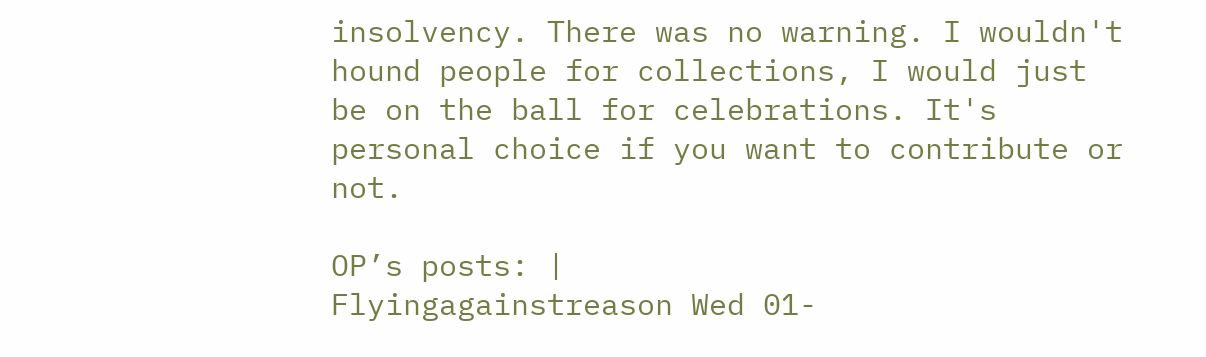insolvency. There was no warning. I wouldn't hound people for collections, I would just be on the ball for celebrations. It's personal choice if you want to contribute or not.

OP’s posts: |
Flyingagainstreason Wed 01-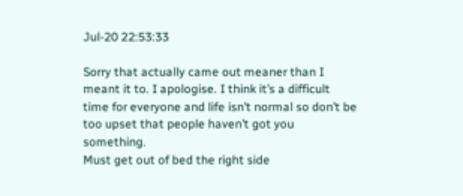Jul-20 22:53:33

Sorry that actually came out meaner than I meant it to. I apologise. I think it’s a difficult time for everyone and life isn’t normal so don’t be too upset that people haven’t got you something.
Must get out of bed the right side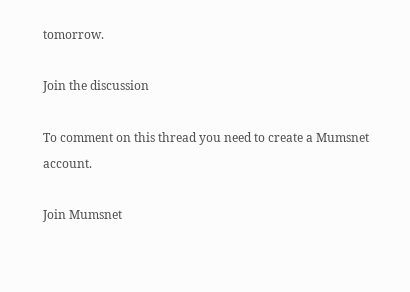tomorrow.

Join the discussion

To comment on this thread you need to create a Mumsnet account.

Join Mumsnet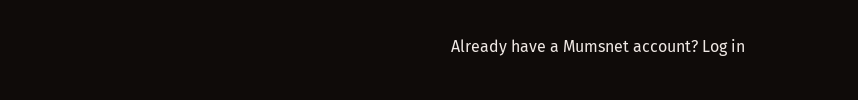Already have a Mumsnet account? Log in